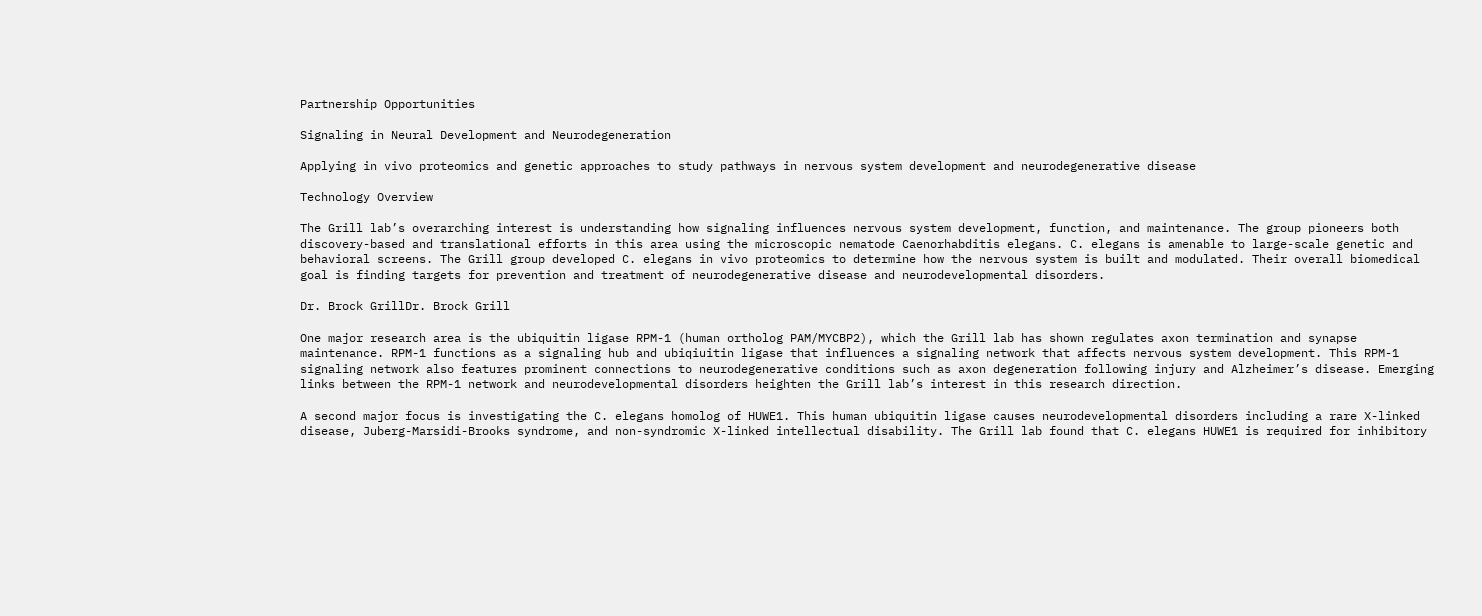Partnership Opportunities

Signaling in Neural Development and Neurodegeneration

Applying in vivo proteomics and genetic approaches to study pathways in nervous system development and neurodegenerative disease

Technology Overview

The Grill lab’s overarching interest is understanding how signaling influences nervous system development, function, and maintenance. The group pioneers both discovery-based and translational efforts in this area using the microscopic nematode Caenorhabditis elegans. C. elegans is amenable to large-scale genetic and behavioral screens. The Grill group developed C. elegans in vivo proteomics to determine how the nervous system is built and modulated. Their overall biomedical goal is finding targets for prevention and treatment of neurodegenerative disease and neurodevelopmental disorders.

Dr. Brock GrillDr. Brock Grill

One major research area is the ubiquitin ligase RPM-1 (human ortholog PAM/MYCBP2), which the Grill lab has shown regulates axon termination and synapse maintenance. RPM-1 functions as a signaling hub and ubiqiuitin ligase that influences a signaling network that affects nervous system development. This RPM-1 signaling network also features prominent connections to neurodegenerative conditions such as axon degeneration following injury and Alzheimer’s disease. Emerging links between the RPM-1 network and neurodevelopmental disorders heighten the Grill lab’s interest in this research direction.

A second major focus is investigating the C. elegans homolog of HUWE1. This human ubiquitin ligase causes neurodevelopmental disorders including a rare X-linked disease, Juberg-Marsidi-Brooks syndrome, and non-syndromic X-linked intellectual disability. The Grill lab found that C. elegans HUWE1 is required for inhibitory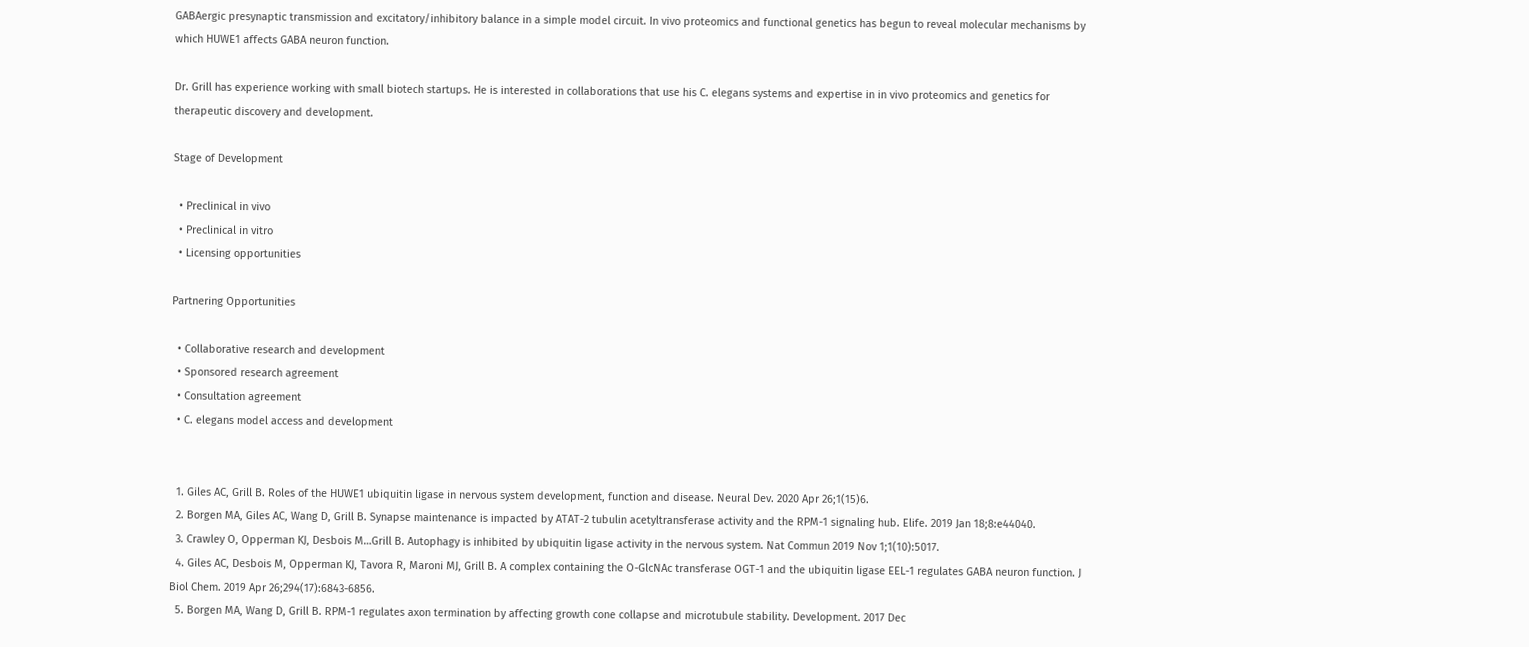GABAergic presynaptic transmission and excitatory/inhibitory balance in a simple model circuit. In vivo proteomics and functional genetics has begun to reveal molecular mechanisms by which HUWE1 affects GABA neuron function.

Dr. Grill has experience working with small biotech startups. He is interested in collaborations that use his C. elegans systems and expertise in in vivo proteomics and genetics for therapeutic discovery and development.

Stage of Development

  • Preclinical in vivo
  • Preclinical in vitro
  • Licensing opportunities

Partnering Opportunities

  • Collaborative research and development
  • Sponsored research agreement
  • Consultation agreement
  • C. elegans model access and development


  1. Giles AC, Grill B. Roles of the HUWE1 ubiquitin ligase in nervous system development, function and disease. Neural Dev. 2020 Apr 26;1(15)6.
  2. Borgen MA, Giles AC, Wang D, Grill B. Synapse maintenance is impacted by ATAT-2 tubulin acetyltransferase activity and the RPM-1 signaling hub. Elife. 2019 Jan 18;8:e44040.
  3. Crawley O, Opperman KJ, Desbois M…Grill B. Autophagy is inhibited by ubiquitin ligase activity in the nervous system. Nat Commun 2019 Nov 1;1(10):5017.
  4. Giles AC, Desbois M, Opperman KJ, Tavora R, Maroni MJ, Grill B. A complex containing the O-GlcNAc transferase OGT-1 and the ubiquitin ligase EEL-1 regulates GABA neuron function. J Biol Chem. 2019 Apr 26;294(17):6843-6856.
  5. Borgen MA, Wang D, Grill B. RPM-1 regulates axon termination by affecting growth cone collapse and microtubule stability. Development. 2017 Dec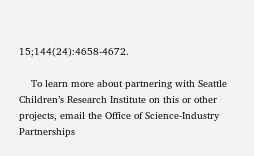15;144(24):4658-4672.

    To learn more about partnering with Seattle Children’s Research Institute on this or other projects, email the Office of Science-Industry Partnerships